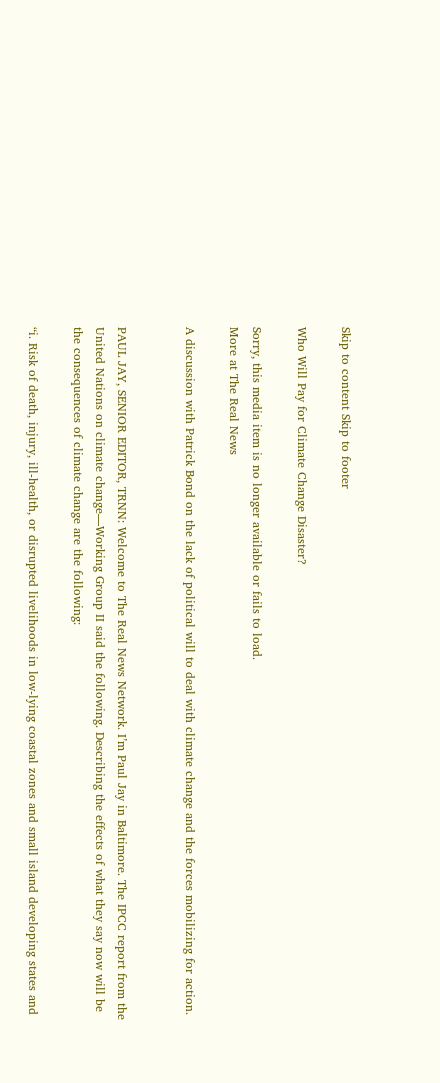Skip to content Skip to footer

Who Will Pay for Climate Change Disaster?

Sorry, this media item is no longer available or fails to load.
More at The Real News

A discussion with Patrick Bond on the lack of political will to deal with climate change and the forces mobilizing for action.


PAUL JAY, SENIOR EDITOR, TRNN: Welcome to The Real News Network. I’m Paul Jay in Baltimore. The IPCC report from the United Nations on climate change—Working Group II said the following. Describing the effects of what they say now will be the consequences of climate change are the following:

“i. Risk of death, injury, ill-health, or disrupted livelihoods in low-lying coastal zones and small island developing states and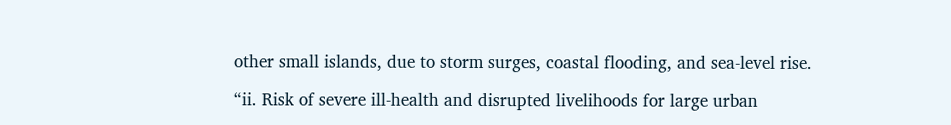other small islands, due to storm surges, coastal flooding, and sea-level rise.

“ii. Risk of severe ill-health and disrupted livelihoods for large urban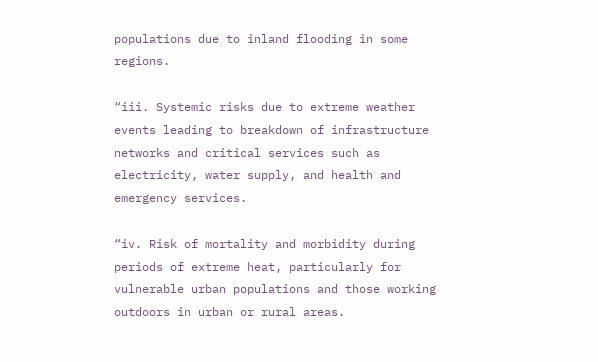populations due to inland flooding in some regions.

“iii. Systemic risks due to extreme weather events leading to breakdown of infrastructure networks and critical services such as electricity, water supply, and health and emergency services.

“iv. Risk of mortality and morbidity during periods of extreme heat, particularly for vulnerable urban populations and those working outdoors in urban or rural areas.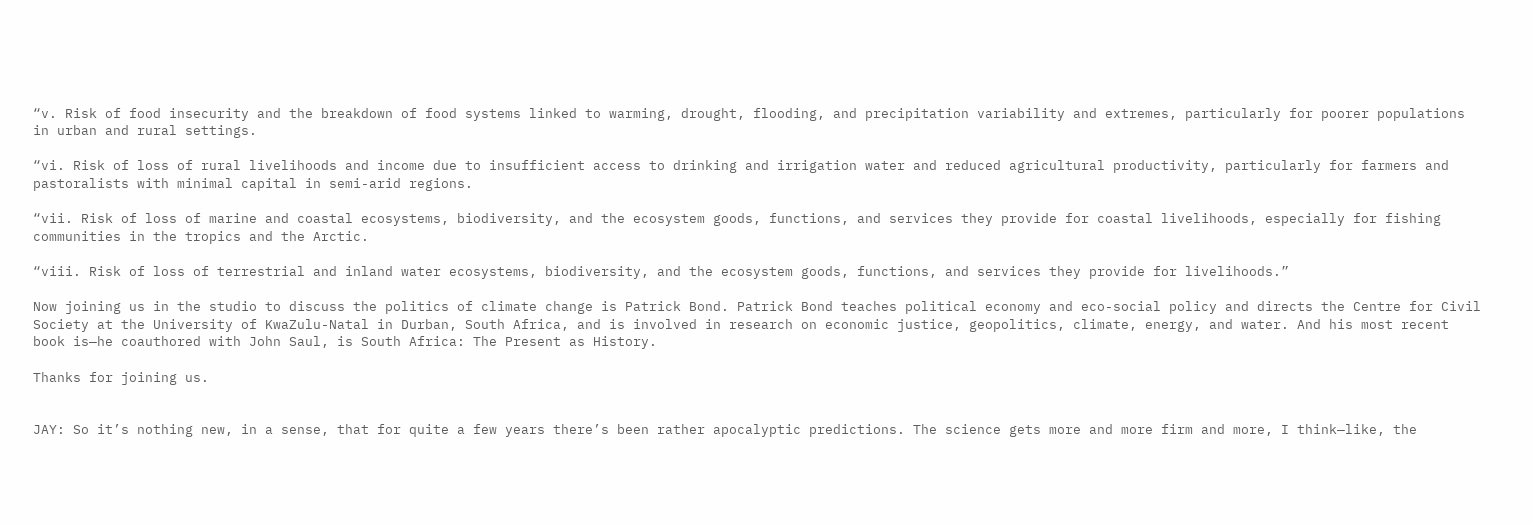“v. Risk of food insecurity and the breakdown of food systems linked to warming, drought, flooding, and precipitation variability and extremes, particularly for poorer populations in urban and rural settings.

“vi. Risk of loss of rural livelihoods and income due to insufficient access to drinking and irrigation water and reduced agricultural productivity, particularly for farmers and pastoralists with minimal capital in semi-arid regions.

“vii. Risk of loss of marine and coastal ecosystems, biodiversity, and the ecosystem goods, functions, and services they provide for coastal livelihoods, especially for fishing communities in the tropics and the Arctic.

“viii. Risk of loss of terrestrial and inland water ecosystems, biodiversity, and the ecosystem goods, functions, and services they provide for livelihoods.”

Now joining us in the studio to discuss the politics of climate change is Patrick Bond. Patrick Bond teaches political economy and eco-social policy and directs the Centre for Civil Society at the University of KwaZulu-Natal in Durban, South Africa, and is involved in research on economic justice, geopolitics, climate, energy, and water. And his most recent book is—he coauthored with John Saul, is South Africa: The Present as History.

Thanks for joining us.


JAY: So it’s nothing new, in a sense, that for quite a few years there’s been rather apocalyptic predictions. The science gets more and more firm and more, I think—like, the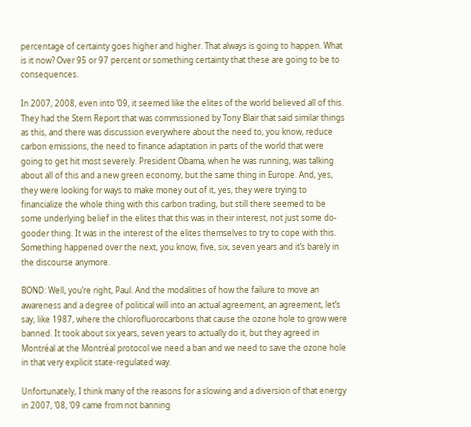percentage of certainty goes higher and higher. That always is going to happen. What is it now? Over 95 or 97 percent or something certainty that these are going to be to consequences.

In 2007, 2008, even into ’09, it seemed like the elites of the world believed all of this. They had the Stern Report that was commissioned by Tony Blair that said similar things as this, and there was discussion everywhere about the need to, you know, reduce carbon emissions, the need to finance adaptation in parts of the world that were going to get hit most severely. President Obama, when he was running, was talking about all of this and a new green economy, but the same thing in Europe. And, yes, they were looking for ways to make money out of it, yes, they were trying to financialize the whole thing with this carbon trading, but still there seemed to be some underlying belief in the elites that this was in their interest, not just some do-gooder thing. It was in the interest of the elites themselves to try to cope with this. Something happened over the next, you know, five, six, seven years and it’s barely in the discourse anymore.

BOND: Well, you’re right, Paul. And the modalities of how the failure to move an awareness and a degree of political will into an actual agreement, an agreement, let’s say, like 1987, where the chlorofluorocarbons that cause the ozone hole to grow were banned. It took about six years, seven years to actually do it, but they agreed in Montréal at the Montréal protocol we need a ban and we need to save the ozone hole in that very explicit state-regulated way.

Unfortunately, I think many of the reasons for a slowing and a diversion of that energy in 2007, ’08, ’09 came from not banning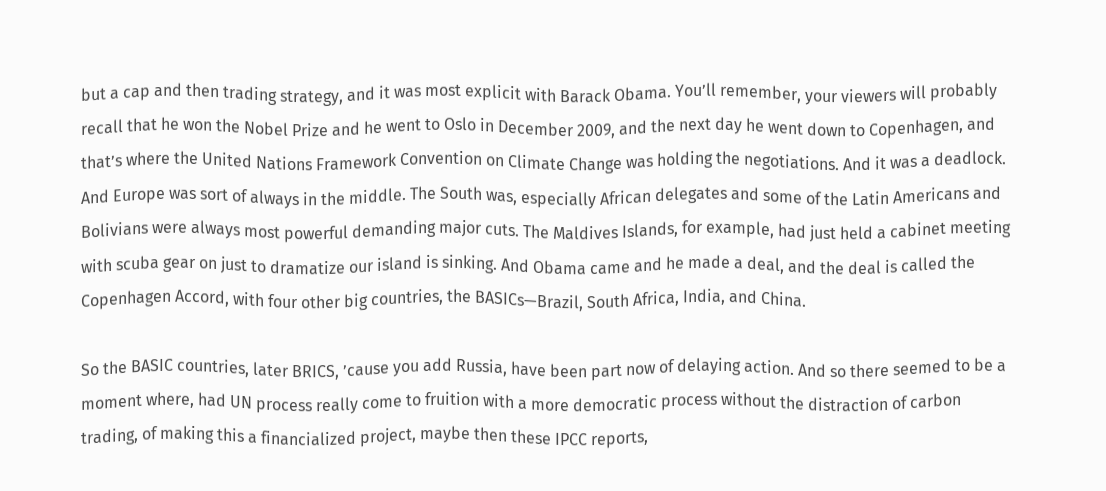but a cap and then trading strategy, and it was most explicit with Barack Obama. You’ll remember, your viewers will probably recall that he won the Nobel Prize and he went to Oslo in December 2009, and the next day he went down to Copenhagen, and that’s where the United Nations Framework Convention on Climate Change was holding the negotiations. And it was a deadlock. And Europe was sort of always in the middle. The South was, especially African delegates and some of the Latin Americans and Bolivians were always most powerful demanding major cuts. The Maldives Islands, for example, had just held a cabinet meeting with scuba gear on just to dramatize our island is sinking. And Obama came and he made a deal, and the deal is called the Copenhagen Accord, with four other big countries, the BASICs—Brazil, South Africa, India, and China.

So the BASIC countries, later BRICS, ’cause you add Russia, have been part now of delaying action. And so there seemed to be a moment where, had UN process really come to fruition with a more democratic process without the distraction of carbon trading, of making this a financialized project, maybe then these IPCC reports,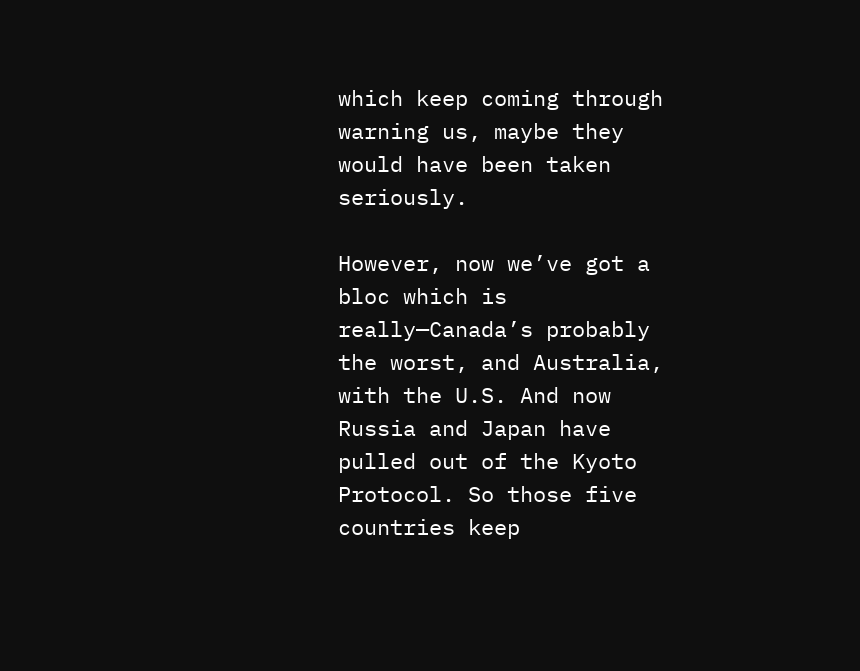which keep coming through warning us, maybe they would have been taken seriously.

However, now we’ve got a bloc which is really—Canada’s probably the worst, and Australia, with the U.S. And now Russia and Japan have pulled out of the Kyoto Protocol. So those five countries keep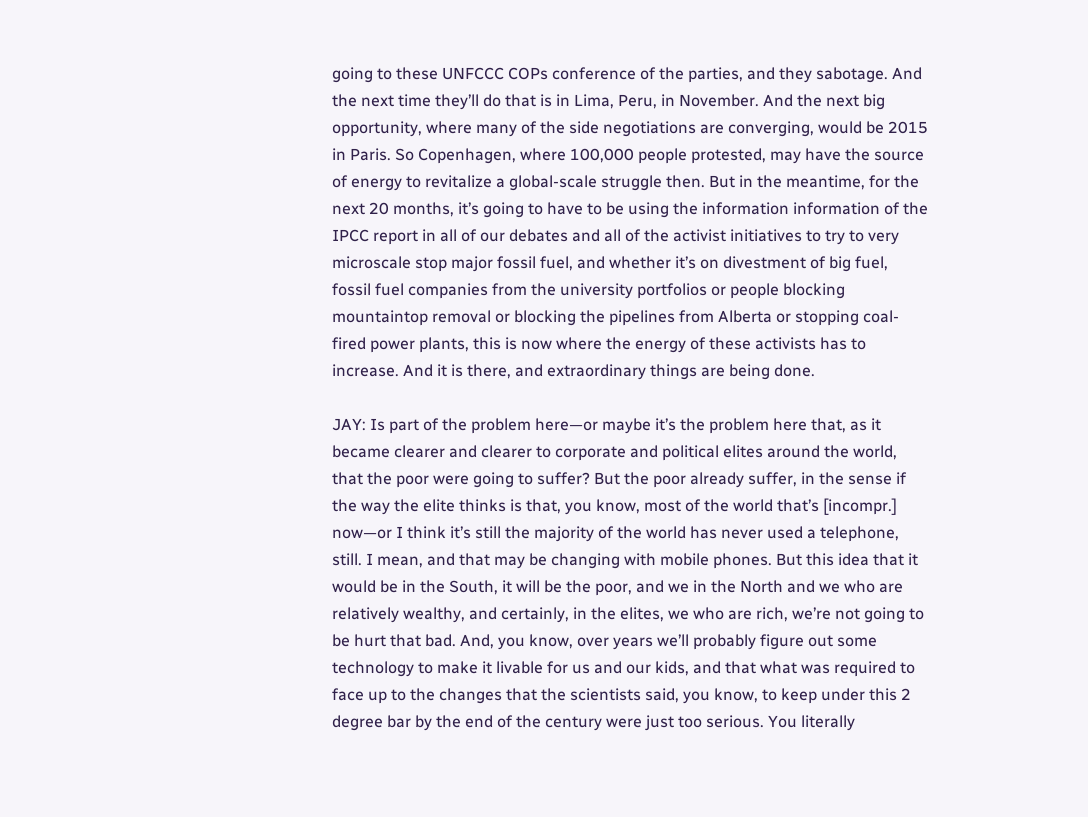going to these UNFCCC COPs conference of the parties, and they sabotage. And the next time they’ll do that is in Lima, Peru, in November. And the next big opportunity, where many of the side negotiations are converging, would be 2015 in Paris. So Copenhagen, where 100,000 people protested, may have the source of energy to revitalize a global-scale struggle then. But in the meantime, for the next 20 months, it’s going to have to be using the information information of the IPCC report in all of our debates and all of the activist initiatives to try to very microscale stop major fossil fuel, and whether it’s on divestment of big fuel, fossil fuel companies from the university portfolios or people blocking mountaintop removal or blocking the pipelines from Alberta or stopping coal-fired power plants, this is now where the energy of these activists has to increase. And it is there, and extraordinary things are being done.

JAY: Is part of the problem here—or maybe it’s the problem here that, as it became clearer and clearer to corporate and political elites around the world, that the poor were going to suffer? But the poor already suffer, in the sense if the way the elite thinks is that, you know, most of the world that’s [incompr.] now—or I think it’s still the majority of the world has never used a telephone, still. I mean, and that may be changing with mobile phones. But this idea that it would be in the South, it will be the poor, and we in the North and we who are relatively wealthy, and certainly, in the elites, we who are rich, we’re not going to be hurt that bad. And, you know, over years we’ll probably figure out some technology to make it livable for us and our kids, and that what was required to face up to the changes that the scientists said, you know, to keep under this 2 degree bar by the end of the century were just too serious. You literally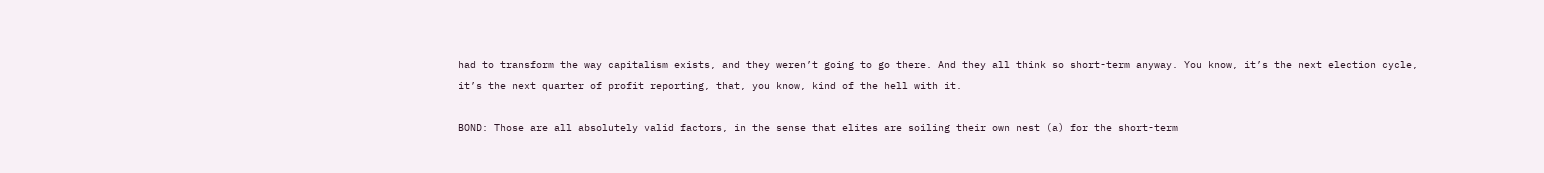had to transform the way capitalism exists, and they weren’t going to go there. And they all think so short-term anyway. You know, it’s the next election cycle, it’s the next quarter of profit reporting, that, you know, kind of the hell with it.

BOND: Those are all absolutely valid factors, in the sense that elites are soiling their own nest (a) for the short-term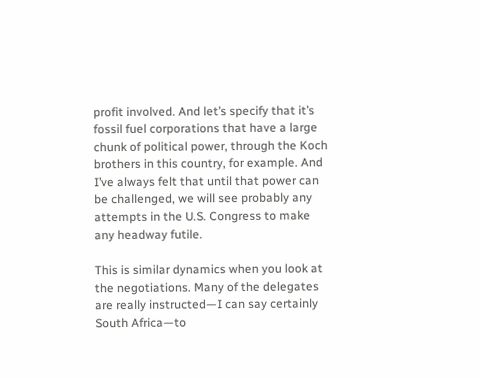profit involved. And let’s specify that it’s fossil fuel corporations that have a large chunk of political power, through the Koch brothers in this country, for example. And I’ve always felt that until that power can be challenged, we will see probably any attempts in the U.S. Congress to make any headway futile.

This is similar dynamics when you look at the negotiations. Many of the delegates are really instructed—I can say certainly South Africa—to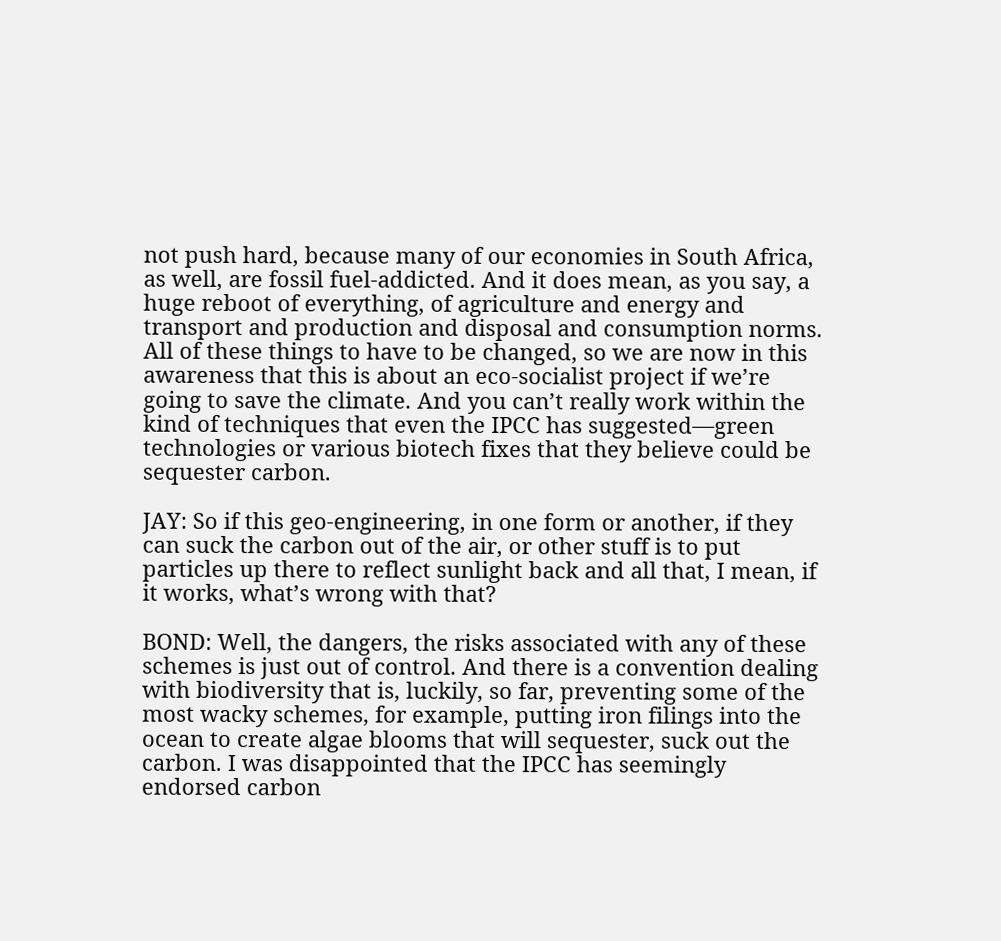not push hard, because many of our economies in South Africa, as well, are fossil fuel-addicted. And it does mean, as you say, a huge reboot of everything, of agriculture and energy and transport and production and disposal and consumption norms. All of these things to have to be changed, so we are now in this awareness that this is about an eco-socialist project if we’re going to save the climate. And you can’t really work within the kind of techniques that even the IPCC has suggested—green technologies or various biotech fixes that they believe could be sequester carbon.

JAY: So if this geo-engineering, in one form or another, if they can suck the carbon out of the air, or other stuff is to put particles up there to reflect sunlight back and all that, I mean, if it works, what’s wrong with that?

BOND: Well, the dangers, the risks associated with any of these schemes is just out of control. And there is a convention dealing with biodiversity that is, luckily, so far, preventing some of the most wacky schemes, for example, putting iron filings into the ocean to create algae blooms that will sequester, suck out the carbon. I was disappointed that the IPCC has seemingly endorsed carbon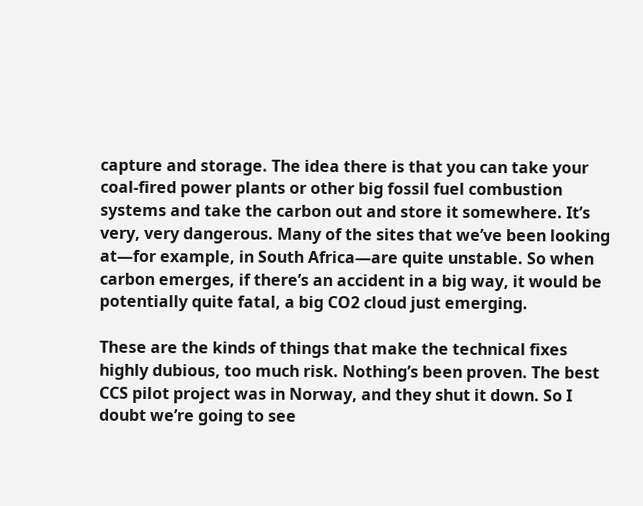capture and storage. The idea there is that you can take your coal-fired power plants or other big fossil fuel combustion systems and take the carbon out and store it somewhere. It’s very, very dangerous. Many of the sites that we’ve been looking at—for example, in South Africa—are quite unstable. So when carbon emerges, if there’s an accident in a big way, it would be potentially quite fatal, a big CO2 cloud just emerging.

These are the kinds of things that make the technical fixes highly dubious, too much risk. Nothing’s been proven. The best CCS pilot project was in Norway, and they shut it down. So I doubt we’re going to see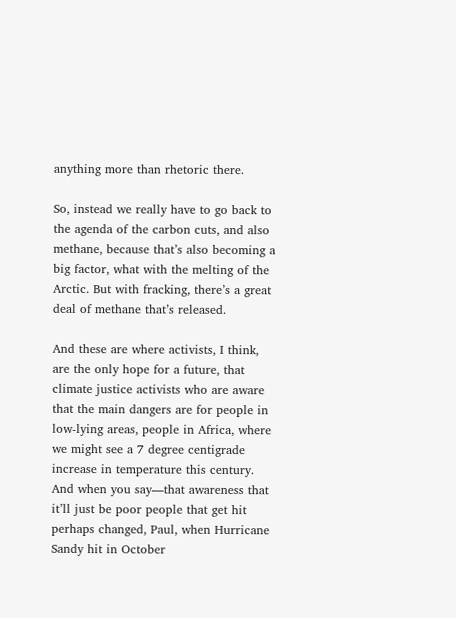anything more than rhetoric there.

So, instead we really have to go back to the agenda of the carbon cuts, and also methane, because that’s also becoming a big factor, what with the melting of the Arctic. But with fracking, there’s a great deal of methane that’s released.

And these are where activists, I think, are the only hope for a future, that climate justice activists who are aware that the main dangers are for people in low-lying areas, people in Africa, where we might see a 7 degree centigrade increase in temperature this century. And when you say—that awareness that it’ll just be poor people that get hit perhaps changed, Paul, when Hurricane Sandy hit in October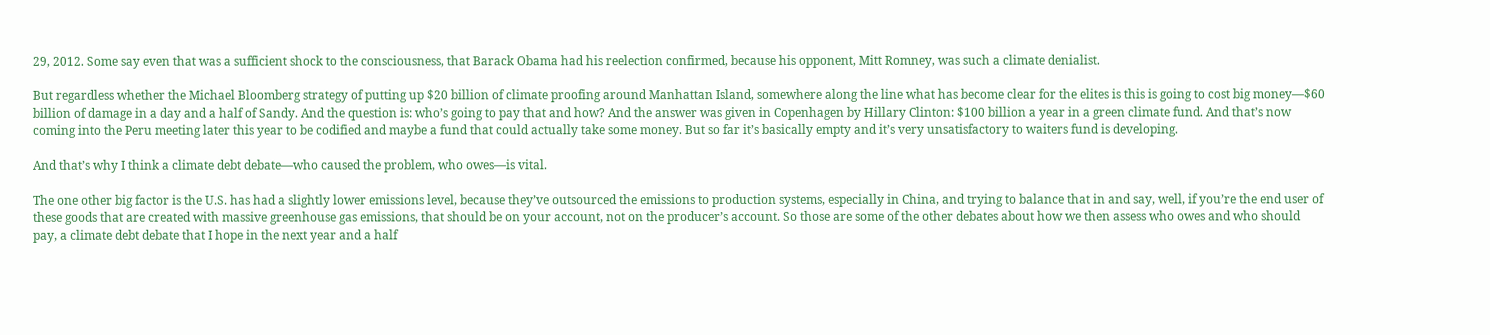29, 2012. Some say even that was a sufficient shock to the consciousness, that Barack Obama had his reelection confirmed, because his opponent, Mitt Romney, was such a climate denialist.

But regardless whether the Michael Bloomberg strategy of putting up $20 billion of climate proofing around Manhattan Island, somewhere along the line what has become clear for the elites is this is going to cost big money—$60 billion of damage in a day and a half of Sandy. And the question is: who’s going to pay that and how? And the answer was given in Copenhagen by Hillary Clinton: $100 billion a year in a green climate fund. And that’s now coming into the Peru meeting later this year to be codified and maybe a fund that could actually take some money. But so far it’s basically empty and it’s very unsatisfactory to waiters fund is developing.

And that’s why I think a climate debt debate—who caused the problem, who owes—is vital.

The one other big factor is the U.S. has had a slightly lower emissions level, because they’ve outsourced the emissions to production systems, especially in China, and trying to balance that in and say, well, if you’re the end user of these goods that are created with massive greenhouse gas emissions, that should be on your account, not on the producer’s account. So those are some of the other debates about how we then assess who owes and who should pay, a climate debt debate that I hope in the next year and a half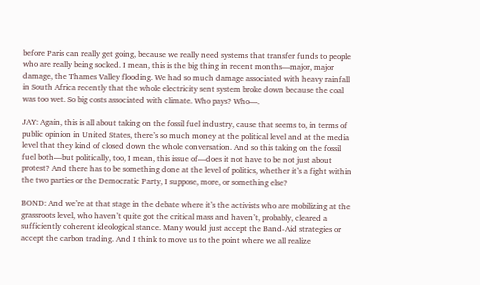before Paris can really get going, because we really need systems that transfer funds to people who are really being socked. I mean, this is the big thing in recent months—major, major damage, the Thames Valley flooding. We had so much damage associated with heavy rainfall in South Africa recently that the whole electricity sent system broke down because the coal was too wet. So big costs associated with climate. Who pays? Who—.

JAY: Again, this is all about taking on the fossil fuel industry, cause that seems to, in terms of public opinion in United States, there’s so much money at the political level and at the media level that they kind of closed down the whole conversation. And so this taking on the fossil fuel both—but politically, too, I mean, this issue of—does it not have to be not just about protest? And there has to be something done at the level of politics, whether it’s a fight within the two parties or the Democratic Party, I suppose, more, or something else?

BOND: And we’re at that stage in the debate where it’s the activists who are mobilizing at the grassroots level, who haven’t quite got the critical mass and haven’t, probably, cleared a sufficiently coherent ideological stance. Many would just accept the Band-Aid strategies or accept the carbon trading. And I think to move us to the point where we all realize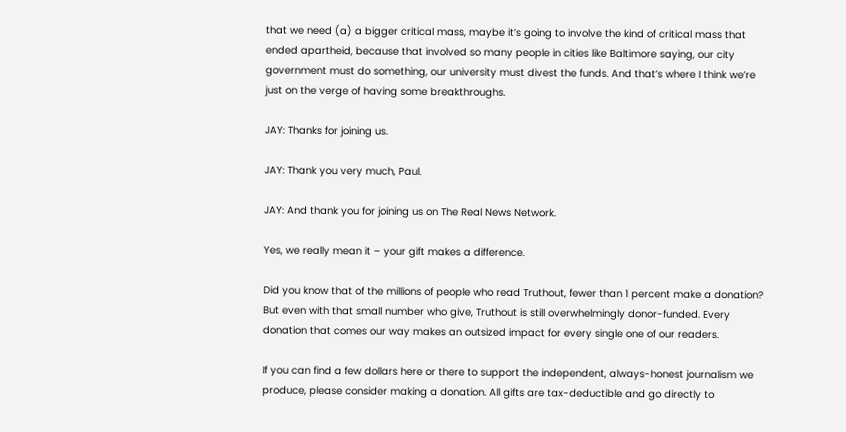that we need (a) a bigger critical mass, maybe it’s going to involve the kind of critical mass that ended apartheid, because that involved so many people in cities like Baltimore saying, our city government must do something, our university must divest the funds. And that’s where I think we’re just on the verge of having some breakthroughs.

JAY: Thanks for joining us.

JAY: Thank you very much, Paul.

JAY: And thank you for joining us on The Real News Network.

Yes, we really mean it – your gift makes a difference.

Did you know that of the millions of people who read Truthout, fewer than 1 percent make a donation? But even with that small number who give, Truthout is still overwhelmingly donor-funded. Every donation that comes our way makes an outsized impact for every single one of our readers.

If you can find a few dollars here or there to support the independent, always-honest journalism we produce, please consider making a donation. All gifts are tax-deductible and go directly to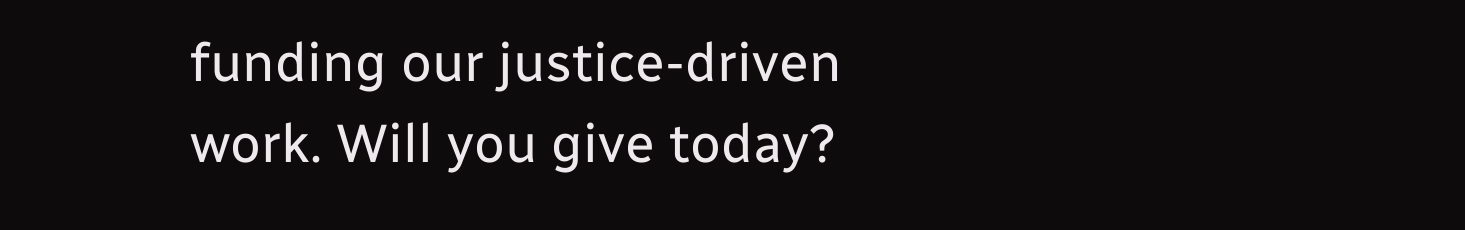funding our justice-driven work. Will you give today?